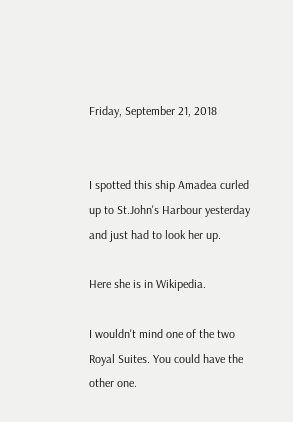Friday, September 21, 2018


I spotted this ship Amadea curled up to St.John's Harbour yesterday and just had to look her up.

Here she is in Wikipedia.

I wouldn't mind one of the two Royal Suites. You could have the other one.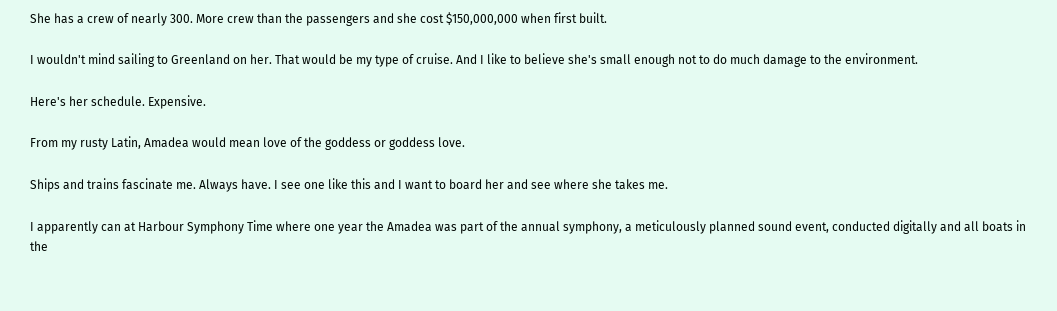She has a crew of nearly 300. More crew than the passengers and she cost $150,000,000 when first built.

I wouldn't mind sailing to Greenland on her. That would be my type of cruise. And I like to believe she's small enough not to do much damage to the environment.

Here's her schedule. Expensive.

From my rusty Latin, Amadea would mean love of the goddess or goddess love.

Ships and trains fascinate me. Always have. I see one like this and I want to board her and see where she takes me.

I apparently can at Harbour Symphony Time where one year the Amadea was part of the annual symphony, a meticulously planned sound event, conducted digitally and all boats in the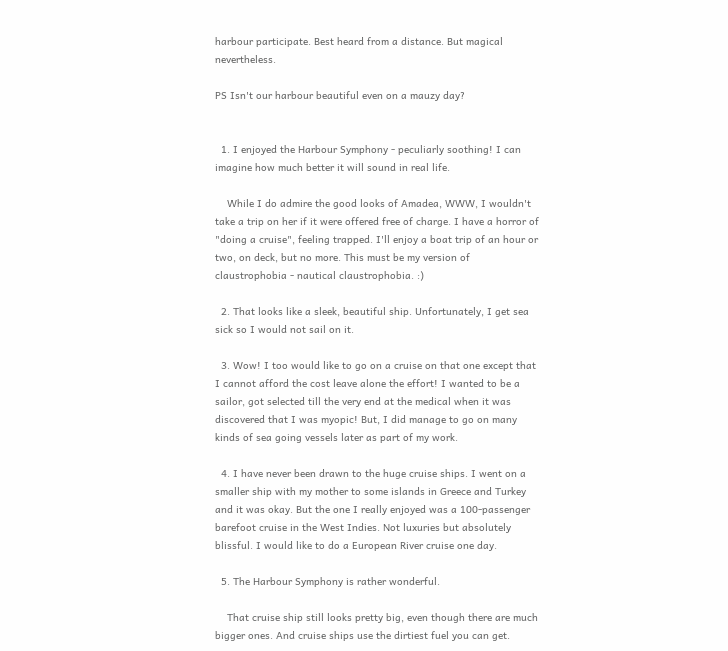harbour participate. Best heard from a distance. But magical nevertheless.

PS Isn't our harbour beautiful even on a mauzy day?


  1. I enjoyed the Harbour Symphony - peculiarly soothing! I can imagine how much better it will sound in real life.

    While I do admire the good looks of Amadea, WWW, I wouldn't take a trip on her if it were offered free of charge. I have a horror of "doing a cruise", feeling trapped. I'll enjoy a boat trip of an hour or two, on deck, but no more. This must be my version of claustrophobia - nautical claustrophobia. :)

  2. That looks like a sleek, beautiful ship. Unfortunately, I get sea sick so I would not sail on it.

  3. Wow! I too would like to go on a cruise on that one except that I cannot afford the cost leave alone the effort! I wanted to be a sailor, got selected till the very end at the medical when it was discovered that I was myopic! But, I did manage to go on many kinds of sea going vessels later as part of my work.

  4. I have never been drawn to the huge cruise ships. I went on a smaller ship with my mother to some islands in Greece and Turkey and it was okay. But the one I really enjoyed was a 100-passenger barefoot cruise in the West Indies. Not luxuries but absolutely blissful. I would like to do a European River cruise one day.

  5. The Harbour Symphony is rather wonderful.

    That cruise ship still looks pretty big, even though there are much bigger ones. And cruise ships use the dirtiest fuel you can get.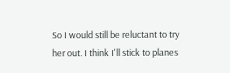So I would still be reluctant to try her out. I think I'll stick to planes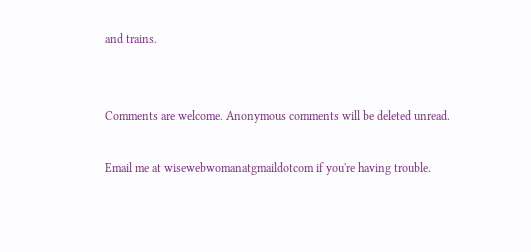and trains.


Comments are welcome. Anonymous comments will be deleted unread.

Email me at wisewebwomanatgmaildotcom if you're having trouble.